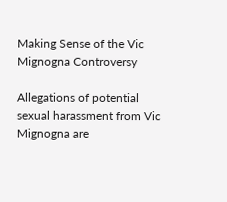Making Sense of the Vic Mignogna Controversy

Allegations of potential sexual harassment from Vic Mignogna are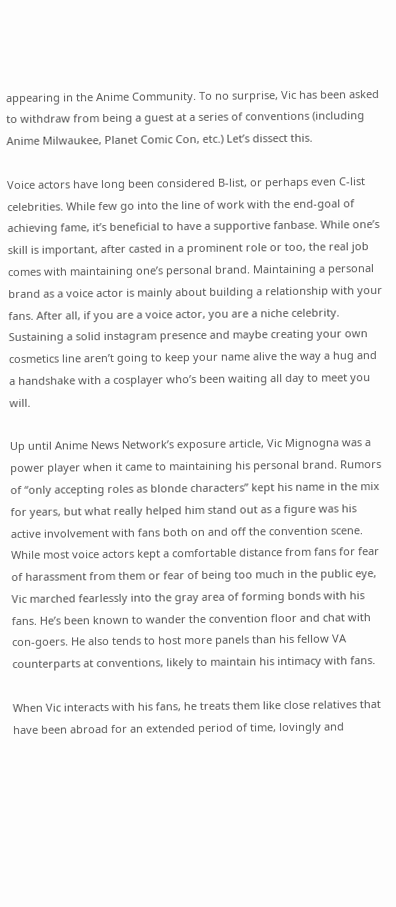appearing in the Anime Community. To no surprise, Vic has been asked to withdraw from being a guest at a series of conventions (including Anime Milwaukee, Planet Comic Con, etc.) Let’s dissect this.

Voice actors have long been considered B-list, or perhaps even C-list celebrities. While few go into the line of work with the end-goal of achieving fame, it’s beneficial to have a supportive fanbase. While one’s skill is important, after casted in a prominent role or too, the real job comes with maintaining one’s personal brand. Maintaining a personal brand as a voice actor is mainly about building a relationship with your fans. After all, if you are a voice actor, you are a niche celebrity. Sustaining a solid instagram presence and maybe creating your own cosmetics line aren’t going to keep your name alive the way a hug and a handshake with a cosplayer who’s been waiting all day to meet you will.

Up until Anime News Network’s exposure article, Vic Mignogna was a power player when it came to maintaining his personal brand. Rumors of “only accepting roles as blonde characters” kept his name in the mix for years, but what really helped him stand out as a figure was his active involvement with fans both on and off the convention scene. While most voice actors kept a comfortable distance from fans for fear of harassment from them or fear of being too much in the public eye, Vic marched fearlessly into the gray area of forming bonds with his fans. He’s been known to wander the convention floor and chat with con-goers. He also tends to host more panels than his fellow VA counterparts at conventions, likely to maintain his intimacy with fans.

When Vic interacts with his fans, he treats them like close relatives that have been abroad for an extended period of time, lovingly and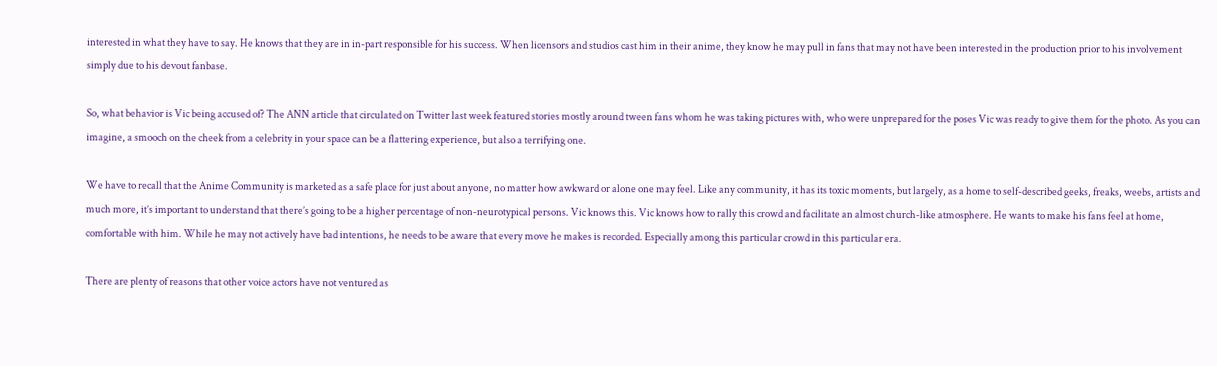interested in what they have to say. He knows that they are in in-part responsible for his success. When licensors and studios cast him in their anime, they know he may pull in fans that may not have been interested in the production prior to his involvement simply due to his devout fanbase.

So, what behavior is Vic being accused of? The ANN article that circulated on Twitter last week featured stories mostly around tween fans whom he was taking pictures with, who were unprepared for the poses Vic was ready to give them for the photo. As you can imagine, a smooch on the cheek from a celebrity in your space can be a flattering experience, but also a terrifying one.

We have to recall that the Anime Community is marketed as a safe place for just about anyone, no matter how awkward or alone one may feel. Like any community, it has its toxic moments, but largely, as a home to self-described geeks, freaks, weebs, artists and much more, it’s important to understand that there’s going to be a higher percentage of non-neurotypical persons. Vic knows this. Vic knows how to rally this crowd and facilitate an almost church-like atmosphere. He wants to make his fans feel at home, comfortable with him. While he may not actively have bad intentions, he needs to be aware that every move he makes is recorded. Especially among this particular crowd in this particular era.

There are plenty of reasons that other voice actors have not ventured as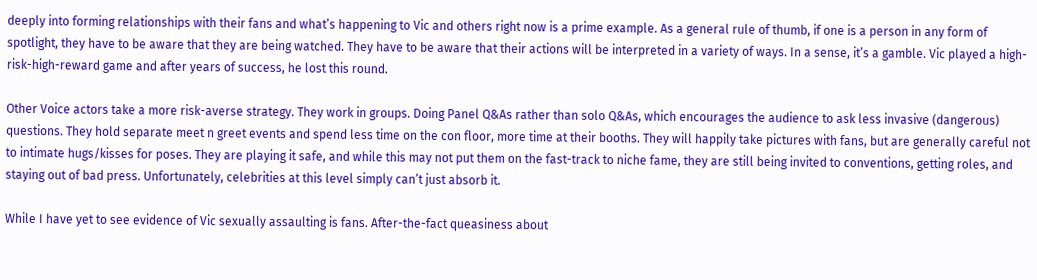deeply into forming relationships with their fans and what’s happening to Vic and others right now is a prime example. As a general rule of thumb, if one is a person in any form of spotlight, they have to be aware that they are being watched. They have to be aware that their actions will be interpreted in a variety of ways. In a sense, it’s a gamble. Vic played a high-risk-high-reward game and after years of success, he lost this round.

Other Voice actors take a more risk-averse strategy. They work in groups. Doing Panel Q&As rather than solo Q&As, which encourages the audience to ask less invasive (dangerous) questions. They hold separate meet n greet events and spend less time on the con floor, more time at their booths. They will happily take pictures with fans, but are generally careful not to intimate hugs/kisses for poses. They are playing it safe, and while this may not put them on the fast-track to niche fame, they are still being invited to conventions, getting roles, and staying out of bad press. Unfortunately, celebrities at this level simply can’t just absorb it.

While I have yet to see evidence of Vic sexually assaulting is fans. After-the-fact queasiness about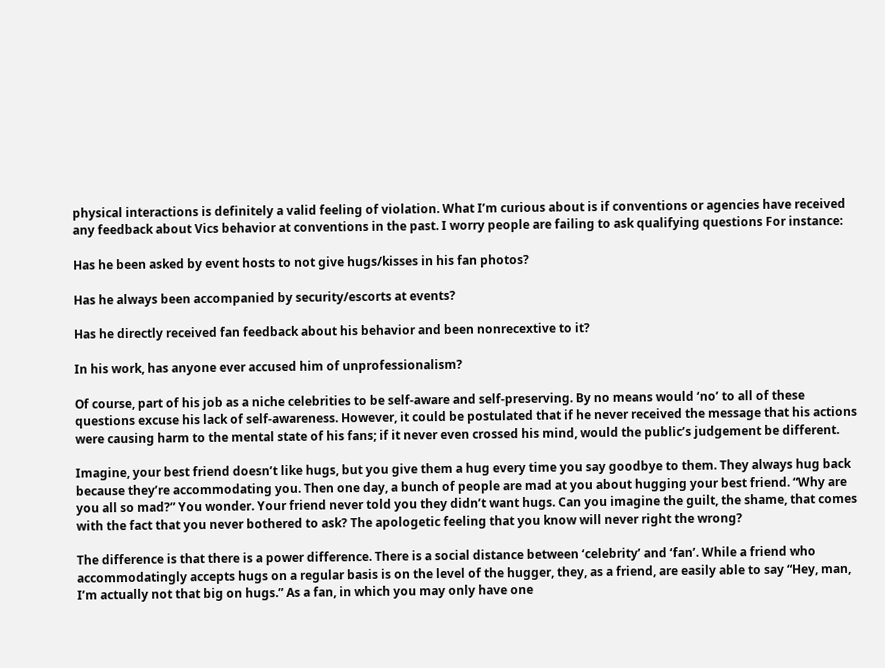physical interactions is definitely a valid feeling of violation. What I’m curious about is if conventions or agencies have received any feedback about Vics behavior at conventions in the past. I worry people are failing to ask qualifying questions For instance:

Has he been asked by event hosts to not give hugs/kisses in his fan photos?

Has he always been accompanied by security/escorts at events?

Has he directly received fan feedback about his behavior and been nonrecextive to it?

In his work, has anyone ever accused him of unprofessionalism?

Of course, part of his job as a niche celebrities to be self-aware and self-preserving. By no means would ‘no’ to all of these questions excuse his lack of self-awareness. However, it could be postulated that if he never received the message that his actions were causing harm to the mental state of his fans; if it never even crossed his mind, would the public’s judgement be different.

Imagine, your best friend doesn’t like hugs, but you give them a hug every time you say goodbye to them. They always hug back because they’re accommodating you. Then one day, a bunch of people are mad at you about hugging your best friend. “Why are you all so mad?” You wonder. Your friend never told you they didn’t want hugs. Can you imagine the guilt, the shame, that comes with the fact that you never bothered to ask? The apologetic feeling that you know will never right the wrong?

The difference is that there is a power difference. There is a social distance between ‘celebrity’ and ‘fan’. While a friend who accommodatingly accepts hugs on a regular basis is on the level of the hugger, they, as a friend, are easily able to say “Hey, man, I’m actually not that big on hugs.” As a fan, in which you may only have one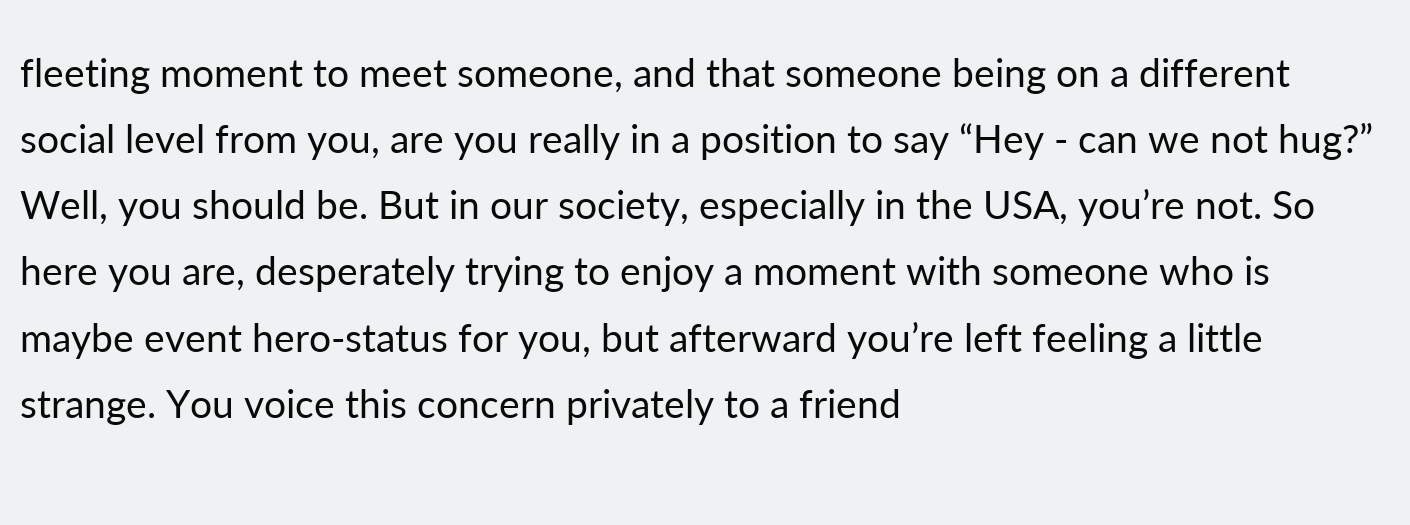fleeting moment to meet someone, and that someone being on a different social level from you, are you really in a position to say “Hey - can we not hug?” Well, you should be. But in our society, especially in the USA, you’re not. So here you are, desperately trying to enjoy a moment with someone who is maybe event hero-status for you, but afterward you’re left feeling a little strange. You voice this concern privately to a friend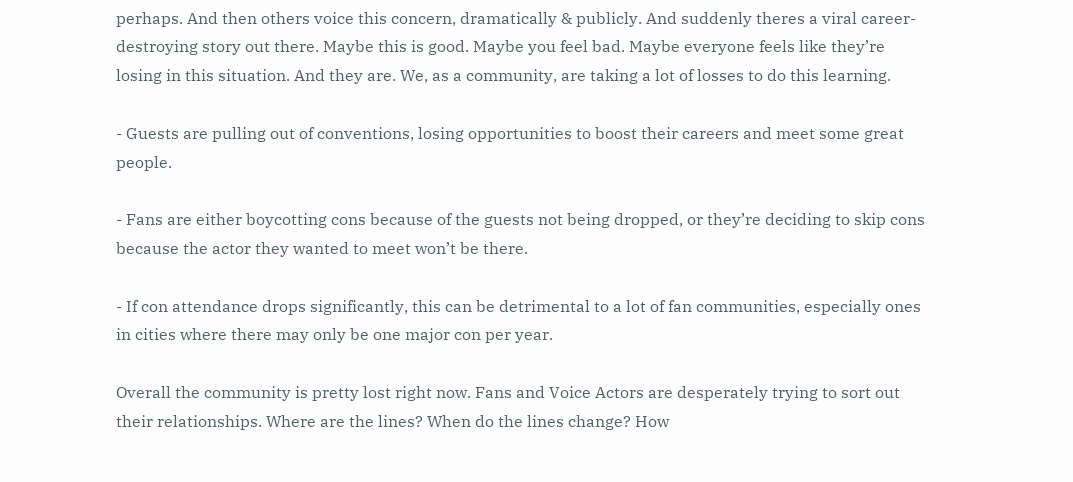perhaps. And then others voice this concern, dramatically & publicly. And suddenly theres a viral career-destroying story out there. Maybe this is good. Maybe you feel bad. Maybe everyone feels like they’re losing in this situation. And they are. We, as a community, are taking a lot of losses to do this learning.

- Guests are pulling out of conventions, losing opportunities to boost their careers and meet some great people.

- Fans are either boycotting cons because of the guests not being dropped, or they’re deciding to skip cons because the actor they wanted to meet won’t be there.

- If con attendance drops significantly, this can be detrimental to a lot of fan communities, especially ones in cities where there may only be one major con per year.

Overall the community is pretty lost right now. Fans and Voice Actors are desperately trying to sort out their relationships. Where are the lines? When do the lines change? How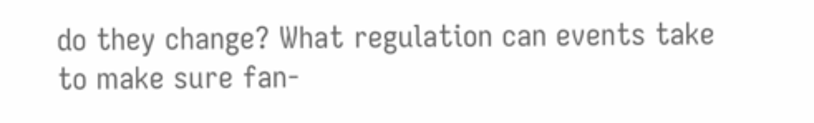do they change? What regulation can events take to make sure fan-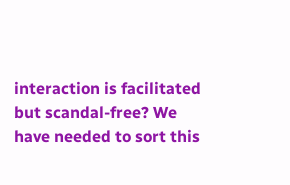interaction is facilitated but scandal-free? We have needed to sort this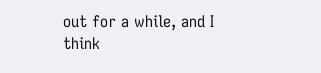out for a while, and I think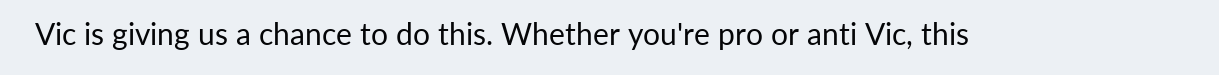Vic is giving us a chance to do this. Whether you're pro or anti Vic, this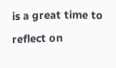is a great time to reflect on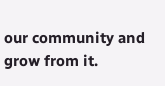our community and grow from it.